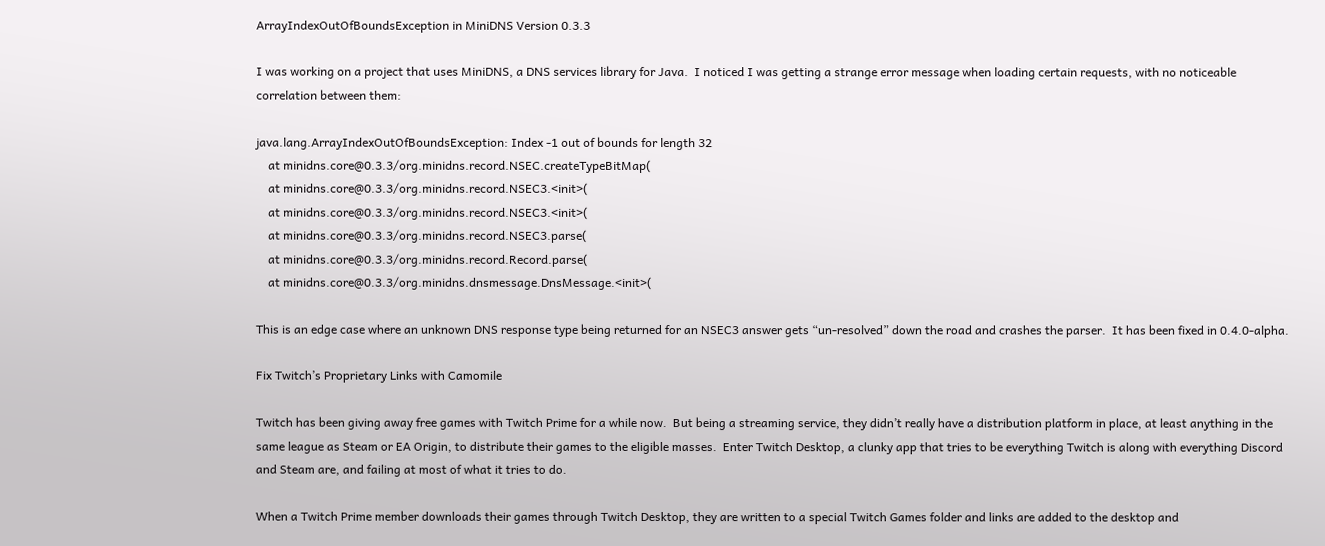ArrayIndexOutOfBoundsException in MiniDNS Version 0.3.3

I was working on a project that uses MiniDNS, a DNS services library for Java.  I noticed I was getting a strange error message when loading certain requests, with no noticeable correlation between them:

java.lang.ArrayIndexOutOfBoundsException: Index -1 out of bounds for length 32
    at minidns.core@0.3.3/org.minidns.record.NSEC.createTypeBitMap(
    at minidns.core@0.3.3/org.minidns.record.NSEC3.<init>(
    at minidns.core@0.3.3/org.minidns.record.NSEC3.<init>(
    at minidns.core@0.3.3/org.minidns.record.NSEC3.parse(
    at minidns.core@0.3.3/org.minidns.record.Record.parse(
    at minidns.core@0.3.3/org.minidns.dnsmessage.DnsMessage.<init>(

This is an edge case where an unknown DNS response type being returned for an NSEC3 answer gets “un-resolved” down the road and crashes the parser.  It has been fixed in 0.4.0-alpha.

Fix Twitch’s Proprietary Links with Camomile

Twitch has been giving away free games with Twitch Prime for a while now.  But being a streaming service, they didn’t really have a distribution platform in place, at least anything in the same league as Steam or EA Origin, to distribute their games to the eligible masses.  Enter Twitch Desktop, a clunky app that tries to be everything Twitch is along with everything Discord and Steam are, and failing at most of what it tries to do.

When a Twitch Prime member downloads their games through Twitch Desktop, they are written to a special Twitch Games folder and links are added to the desktop and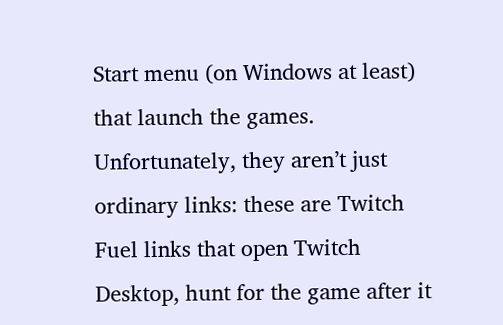Start menu (on Windows at least) that launch the games.  Unfortunately, they aren’t just ordinary links: these are Twitch Fuel links that open Twitch Desktop, hunt for the game after it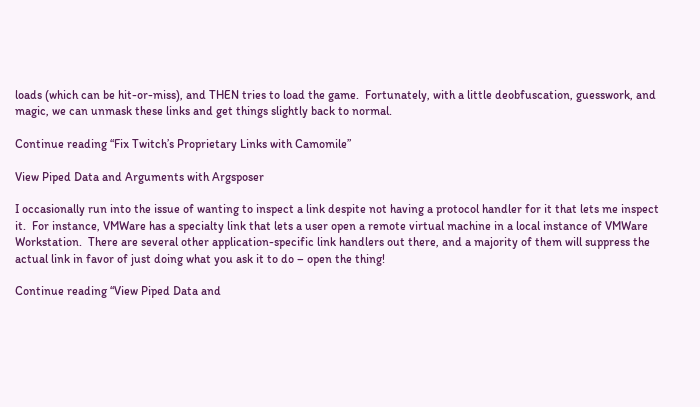loads (which can be hit-or-miss), and THEN tries to load the game.  Fortunately, with a little deobfuscation, guesswork, and magic, we can unmask these links and get things slightly back to normal.

Continue reading “Fix Twitch’s Proprietary Links with Camomile”

View Piped Data and Arguments with Argsposer

I occasionally run into the issue of wanting to inspect a link despite not having a protocol handler for it that lets me inspect it.  For instance, VMWare has a specialty link that lets a user open a remote virtual machine in a local instance of VMWare Workstation.  There are several other application-specific link handlers out there, and a majority of them will suppress the actual link in favor of just doing what you ask it to do – open the thing!

Continue reading “View Piped Data and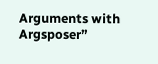Arguments with Argsposer”